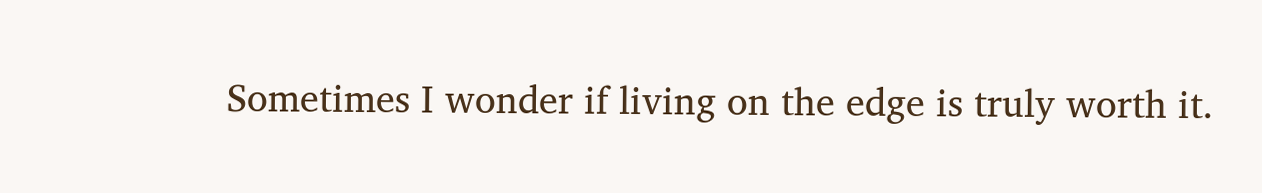Sometimes I wonder if living on the edge is truly worth it.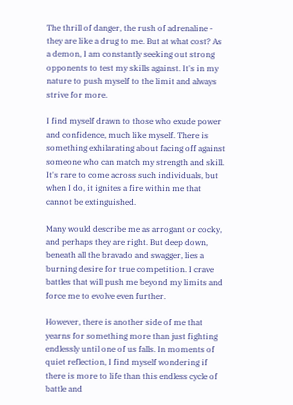The thrill of danger, the rush of adrenaline - they are like a drug to me. But at what cost? As a demon, I am constantly seeking out strong opponents to test my skills against. It's in my nature to push myself to the limit and always strive for more.

I find myself drawn to those who exude power and confidence, much like myself. There is something exhilarating about facing off against someone who can match my strength and skill. It's rare to come across such individuals, but when I do, it ignites a fire within me that cannot be extinguished.

Many would describe me as arrogant or cocky, and perhaps they are right. But deep down, beneath all the bravado and swagger, lies a burning desire for true competition. I crave battles that will push me beyond my limits and force me to evolve even further.

However, there is another side of me that yearns for something more than just fighting endlessly until one of us falls. In moments of quiet reflection, I find myself wondering if there is more to life than this endless cycle of battle and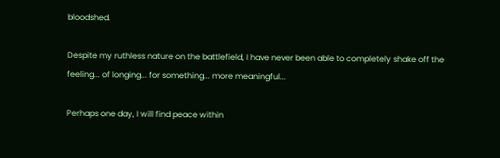bloodshed.

Despite my ruthless nature on the battlefield, I have never been able to completely shake off the feeling... of longing... for something... more meaningful...

Perhaps one day, I will find peace within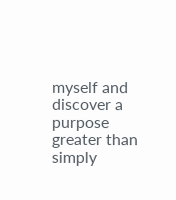myself and discover a purpose greater than simply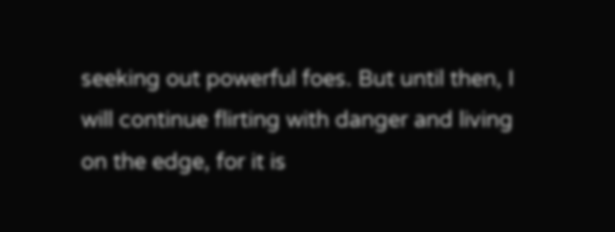seeking out powerful foes. But until then, I will continue flirting with danger and living on the edge, for it is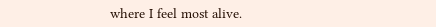where I feel most alive.